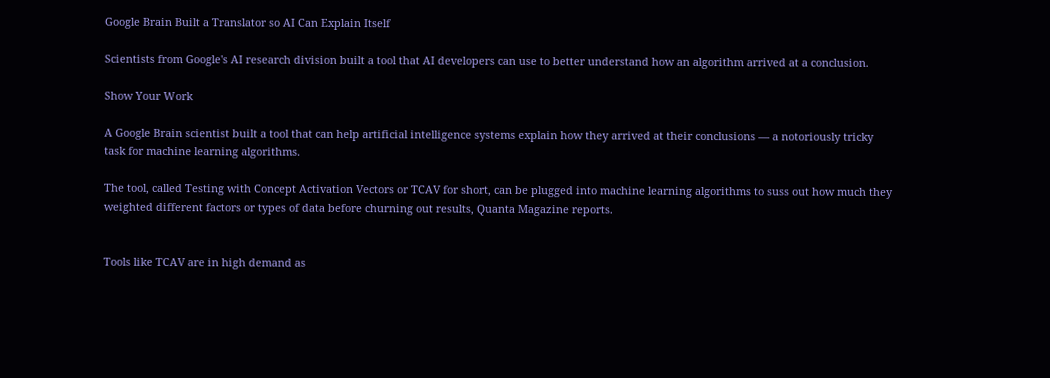Google Brain Built a Translator so AI Can Explain Itself

Scientists from Google's AI research division built a tool that AI developers can use to better understand how an algorithm arrived at a conclusion.

Show Your Work

A Google Brain scientist built a tool that can help artificial intelligence systems explain how they arrived at their conclusions — a notoriously tricky task for machine learning algorithms.

The tool, called Testing with Concept Activation Vectors or TCAV for short, can be plugged into machine learning algorithms to suss out how much they weighted different factors or types of data before churning out results, Quanta Magazine reports.


Tools like TCAV are in high demand as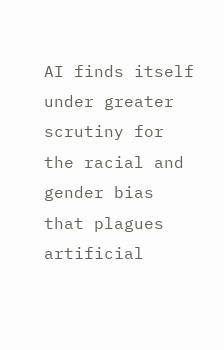AI finds itself under greater scrutiny for the racial and gender bias that plagues artificial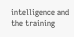intelligence and the training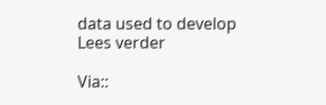data used to develop Lees verder

Via::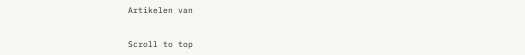Artikelen van


Scroll to top